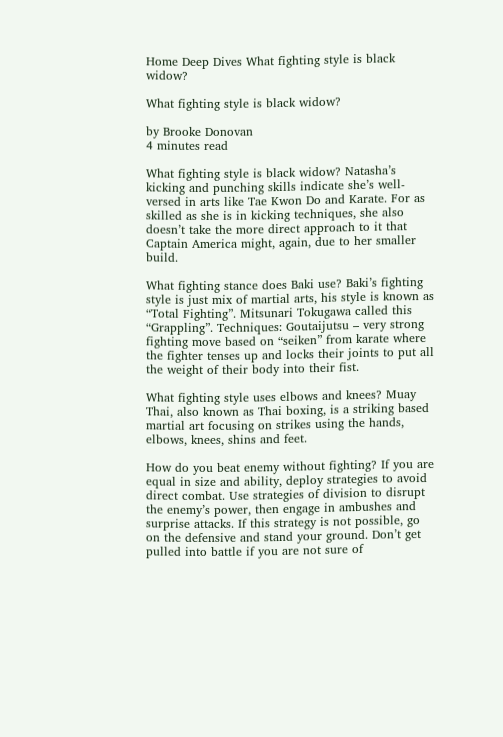Home Deep Dives What fighting style is black widow?

What fighting style is black widow?

by Brooke Donovan
4 minutes read

What fighting style is black widow? Natasha’s kicking and punching skills indicate she’s well-versed in arts like Tae Kwon Do and Karate. For as skilled as she is in kicking techniques, she also doesn’t take the more direct approach to it that Captain America might, again, due to her smaller build.

What fighting stance does Baki use? Baki’s fighting style is just mix of martial arts, his style is known as “Total Fighting”. Mitsunari Tokugawa called this “Grappling”. Techniques: Goutaijutsu – very strong fighting move based on “seiken” from karate where the fighter tenses up and locks their joints to put all the weight of their body into their fist.

What fighting style uses elbows and knees? Muay Thai, also known as Thai boxing, is a striking based martial art focusing on strikes using the hands, elbows, knees, shins and feet.

How do you beat enemy without fighting? If you are equal in size and ability, deploy strategies to avoid direct combat. Use strategies of division to disrupt the enemy’s power, then engage in ambushes and surprise attacks. If this strategy is not possible, go on the defensive and stand your ground. Don’t get pulled into battle if you are not sure of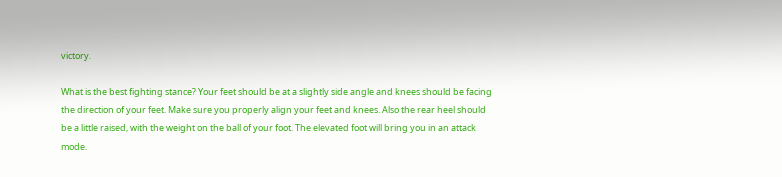victory.

What is the best fighting stance? Your feet should be at a slightly side angle and knees should be facing the direction of your feet. Make sure you properly align your feet and knees. Also the rear heel should be a little raised, with the weight on the ball of your foot. The elevated foot will bring you in an attack mode.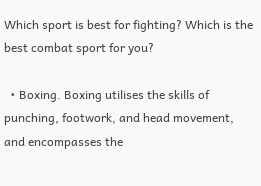Which sport is best for fighting? Which is the best combat sport for you?

  • Boxing. Boxing utilises the skills of punching, footwork, and head movement, and encompasses the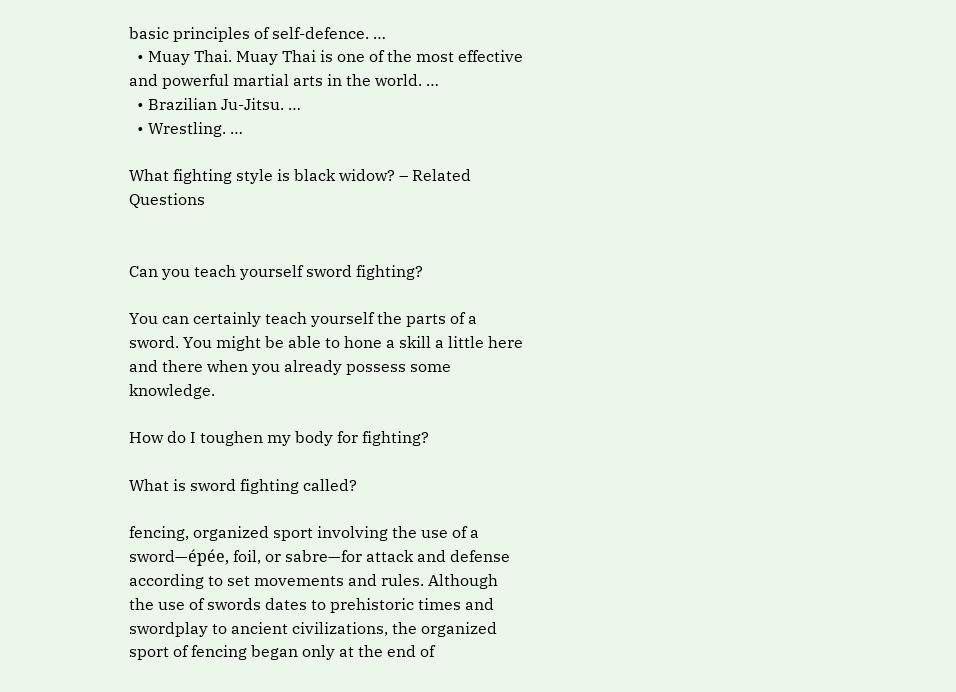basic principles of self-defence. …
  • Muay Thai. Muay Thai is one of the most effective and powerful martial arts in the world. …
  • Brazilian Ju-Jitsu. …
  • Wrestling. …

What fighting style is black widow? – Related Questions


Can you teach yourself sword fighting?

You can certainly teach yourself the parts of a sword. You might be able to hone a skill a little here and there when you already possess some knowledge.

How do I toughen my body for fighting?

What is sword fighting called?

fencing, organized sport involving the use of a sword—épée, foil, or sabre—for attack and defense according to set movements and rules. Although the use of swords dates to prehistoric times and swordplay to ancient civilizations, the organized sport of fencing began only at the end of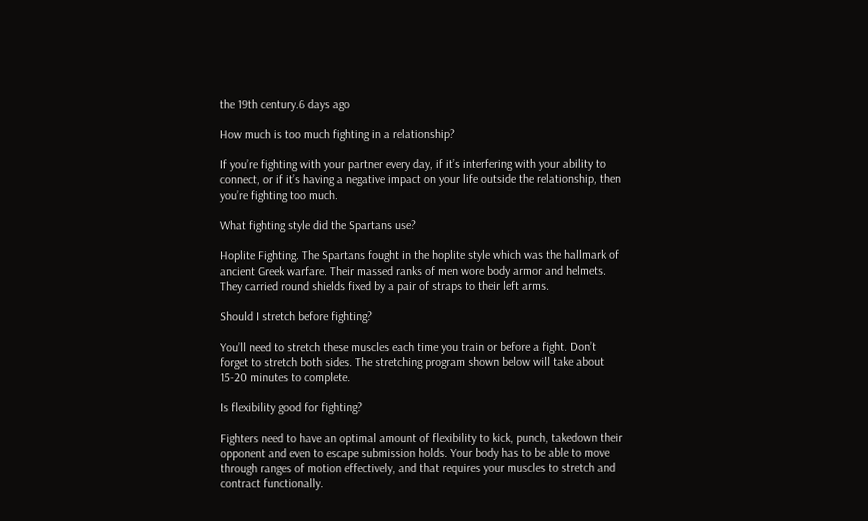the 19th century.6 days ago

How much is too much fighting in a relationship?

If you’re fighting with your partner every day, if it’s interfering with your ability to connect, or if it’s having a negative impact on your life outside the relationship, then you’re fighting too much.

What fighting style did the Spartans use?

Hoplite Fighting. The Spartans fought in the hoplite style which was the hallmark of ancient Greek warfare. Their massed ranks of men wore body armor and helmets. They carried round shields fixed by a pair of straps to their left arms.

Should I stretch before fighting?

You’ll need to stretch these muscles each time you train or before a fight. Don’t forget to stretch both sides. The stretching program shown below will take about 15-20 minutes to complete.

Is flexibility good for fighting?

Fighters need to have an optimal amount of flexibility to kick, punch, takedown their opponent and even to escape submission holds. Your body has to be able to move through ranges of motion effectively, and that requires your muscles to stretch and contract functionally.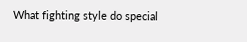What fighting style do special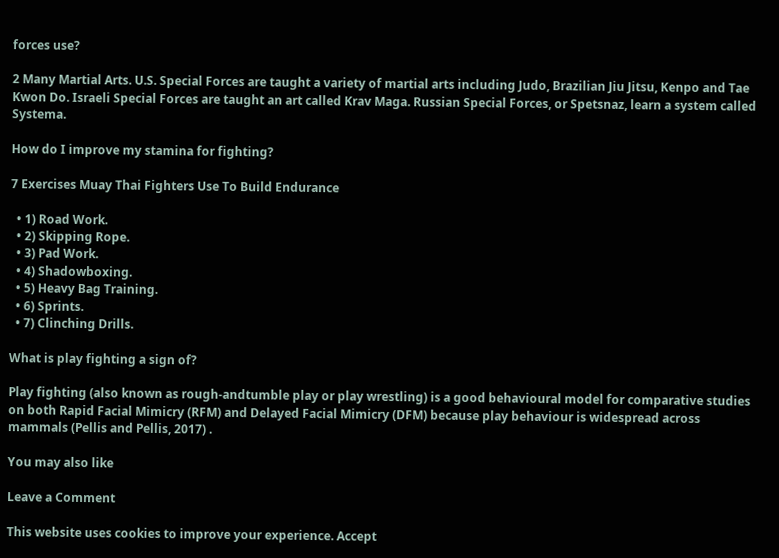forces use?

2 Many Martial Arts. U.S. Special Forces are taught a variety of martial arts including Judo, Brazilian Jiu Jitsu, Kenpo and Tae Kwon Do. Israeli Special Forces are taught an art called Krav Maga. Russian Special Forces, or Spetsnaz, learn a system called Systema.

How do I improve my stamina for fighting?

7 Exercises Muay Thai Fighters Use To Build Endurance

  • 1) Road Work.
  • 2) Skipping Rope.
  • 3) Pad Work.
  • 4) Shadowboxing.
  • 5) Heavy Bag Training.
  • 6) Sprints.
  • 7) Clinching Drills.

What is play fighting a sign of?

Play fighting (also known as rough-andtumble play or play wrestling) is a good behavioural model for comparative studies on both Rapid Facial Mimicry (RFM) and Delayed Facial Mimicry (DFM) because play behaviour is widespread across mammals (Pellis and Pellis, 2017) .

You may also like

Leave a Comment

This website uses cookies to improve your experience. Accept